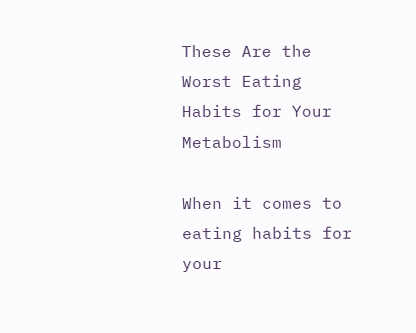These Are the Worst Eating Habits for Your Metabolism

When it comes to eating habits for your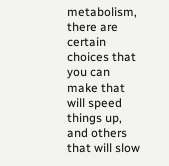metabolism, there are certain choices that you can make that will speed things up, and others that will slow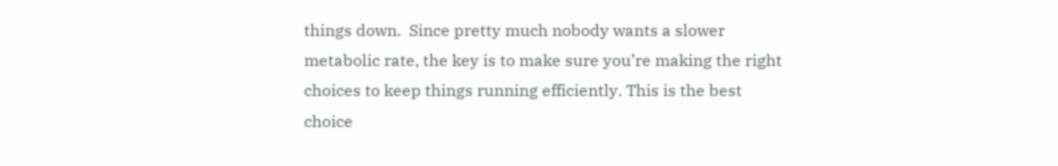things down.  Since pretty much nobody wants a slower metabolic rate, the key is to make sure you’re making the right choices to keep things running efficiently. This is the best choice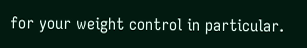for your weight control in particular.